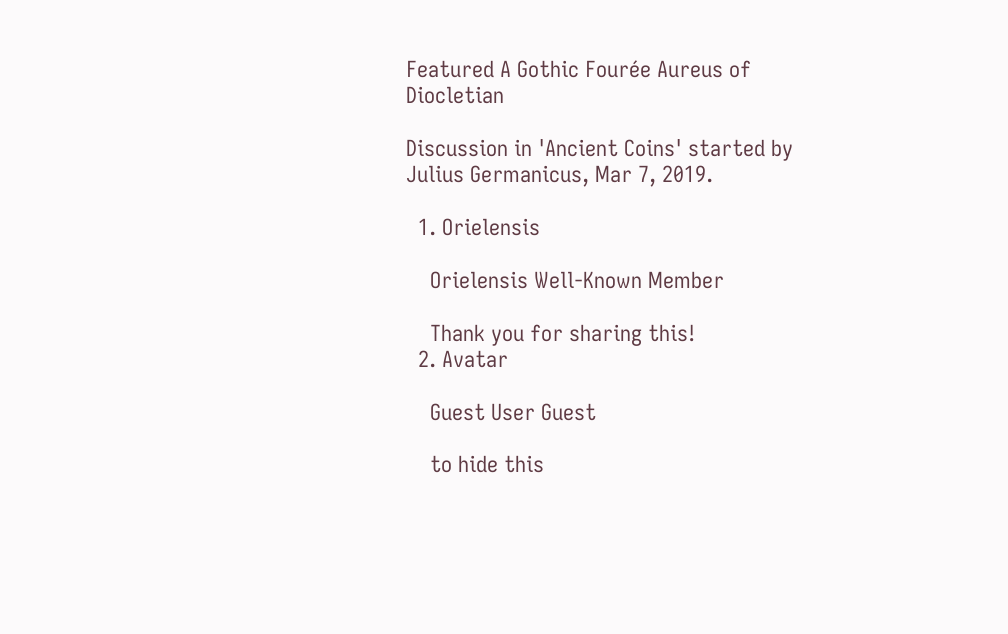Featured A Gothic Fourée Aureus of Diocletian

Discussion in 'Ancient Coins' started by Julius Germanicus, Mar 7, 2019.

  1. Orielensis

    Orielensis Well-Known Member

    Thank you for sharing this!
  2. Avatar

    Guest User Guest

    to hide this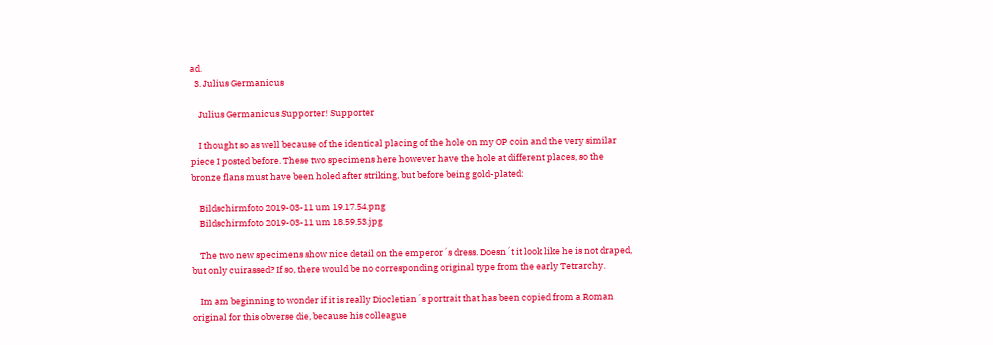ad.
  3. Julius Germanicus

    Julius Germanicus Supporter! Supporter

    I thought so as well because of the identical placing of the hole on my OP coin and the very similar piece I posted before. These two specimens here however have the hole at different places, so the bronze flans must have been holed after striking, but before being gold-plated:

    Bildschirmfoto 2019-03-11 um 19.17.54.png
    Bildschirmfoto 2019-03-11 um 18.59.53.jpg

    The two new specimens show nice detail on the emperor´s dress. Doesn´t it look like he is not draped, but only cuirassed? If so, there would be no corresponding original type from the early Tetrarchy.

    Im am beginning to wonder if it is really Diocletian´s portrait that has been copied from a Roman original for this obverse die, because his colleague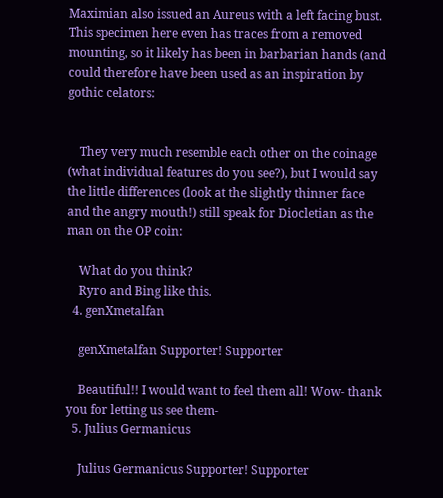Maximian also issued an Aureus with a left facing bust. This specimen here even has traces from a removed mounting, so it likely has been in barbarian hands (and could therefore have been used as an inspiration by gothic celators:


    They very much resemble each other on the coinage (what individual features do you see?), but I would say the little differences (look at the slightly thinner face and the angry mouth!) still speak for Diocletian as the man on the OP coin:

    What do you think?
    Ryro and Bing like this.
  4. genXmetalfan

    genXmetalfan Supporter! Supporter

    Beautiful!! I would want to feel them all! Wow- thank you for letting us see them-
  5. Julius Germanicus

    Julius Germanicus Supporter! Supporter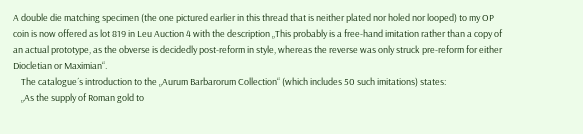A double die matching specimen (the one pictured earlier in this thread that is neither plated nor holed nor looped) to my OP coin is now offered as lot 819 in Leu Auction 4 with the description „This probably is a free-hand imitation rather than a copy of an actual prototype, as the obverse is decidedly post-reform in style, whereas the reverse was only struck pre-reform for either Diocletian or Maximian“.
    The catalogue´s introduction to the „Aurum Barbarorum Collection“ (which includes 50 such imitations) states:
    „As the supply of Roman gold to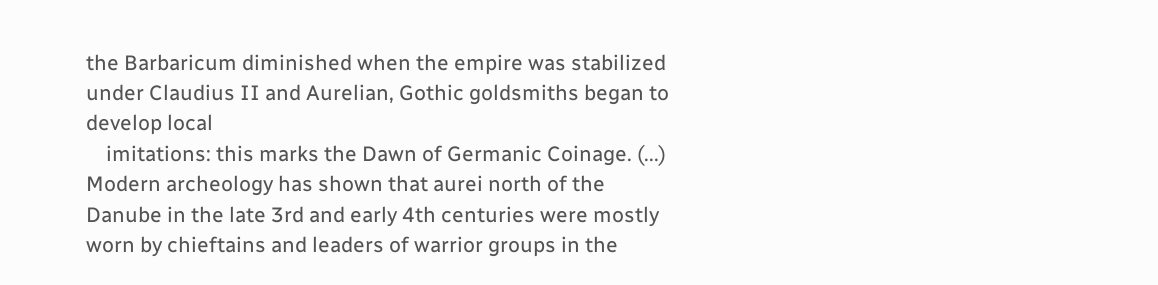the Barbaricum diminished when the empire was stabilized under Claudius II and Aurelian, Gothic goldsmiths began to develop local
    imitations: this marks the Dawn of Germanic Coinage. (...) Modern archeology has shown that aurei north of the Danube in the late 3rd and early 4th centuries were mostly worn by chieftains and leaders of warrior groups in the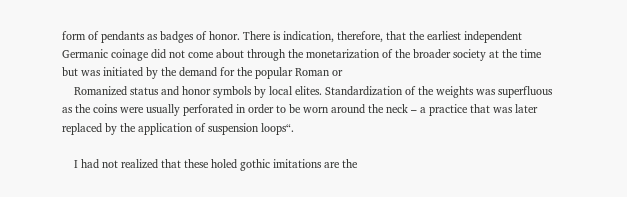form of pendants as badges of honor. There is indication, therefore, that the earliest independent Germanic coinage did not come about through the monetarization of the broader society at the time but was initiated by the demand for the popular Roman or
    Romanized status and honor symbols by local elites. Standardization of the weights was superfluous as the coins were usually perforated in order to be worn around the neck – a practice that was later replaced by the application of suspension loops“.

    I had not realized that these holed gothic imitations are the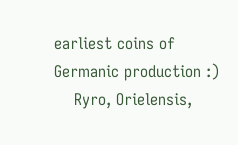earliest coins of Germanic production :)
    Ryro, Orielensis,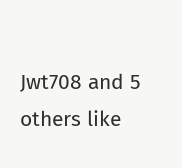Jwt708 and 5 others like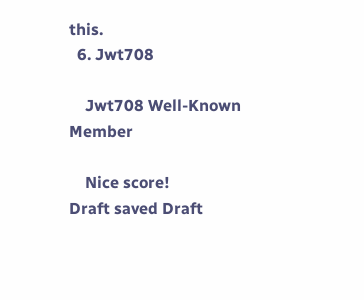this.
  6. Jwt708

    Jwt708 Well-Known Member

    Nice score!
Draft saved Draft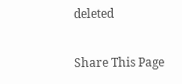deleted

Share This Page